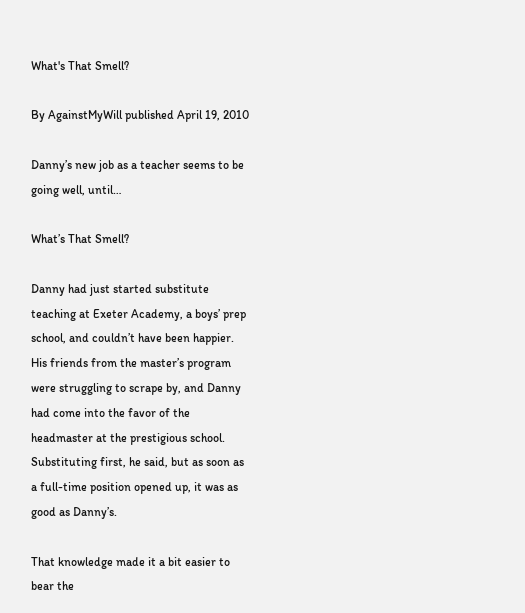What's That Smell?

By AgainstMyWill published April 19, 2010

Danny’s new job as a teacher seems to be going well, until…

What’s That Smell?

Danny had just started substitute teaching at Exeter Academy, a boys’ prep school, and couldn’t have been happier. His friends from the master’s program were struggling to scrape by, and Danny had come into the favor of the headmaster at the prestigious school. Substituting first, he said, but as soon as a full-time position opened up, it was as good as Danny’s.

That knowledge made it a bit easier to bear the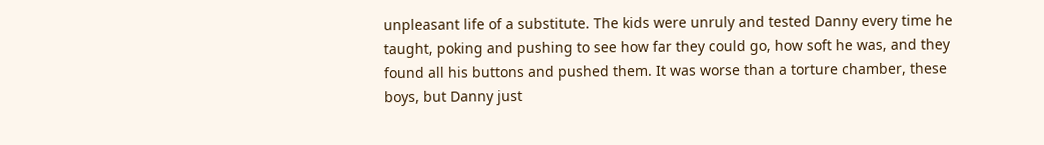unpleasant life of a substitute. The kids were unruly and tested Danny every time he taught, poking and pushing to see how far they could go, how soft he was, and they found all his buttons and pushed them. It was worse than a torture chamber, these boys, but Danny just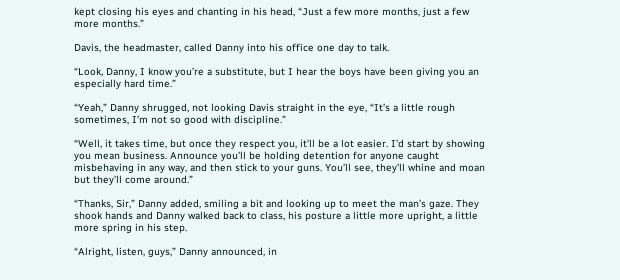kept closing his eyes and chanting in his head, “Just a few more months, just a few more months.”

Davis, the headmaster, called Danny into his office one day to talk.

“Look, Danny, I know you’re a substitute, but I hear the boys have been giving you an especially hard time.”

“Yeah,” Danny shrugged, not looking Davis straight in the eye, “It’s a little rough sometimes, I’m not so good with discipline.”

“Well, it takes time, but once they respect you, it’ll be a lot easier. I’d start by showing you mean business. Announce you’ll be holding detention for anyone caught misbehaving in any way, and then stick to your guns. You’ll see, they’ll whine and moan but they’ll come around.”

“Thanks, Sir,” Danny added, smiling a bit and looking up to meet the man’s gaze. They shook hands and Danny walked back to class, his posture a little more upright, a little more spring in his step.

“Alright, listen, guys,” Danny announced, in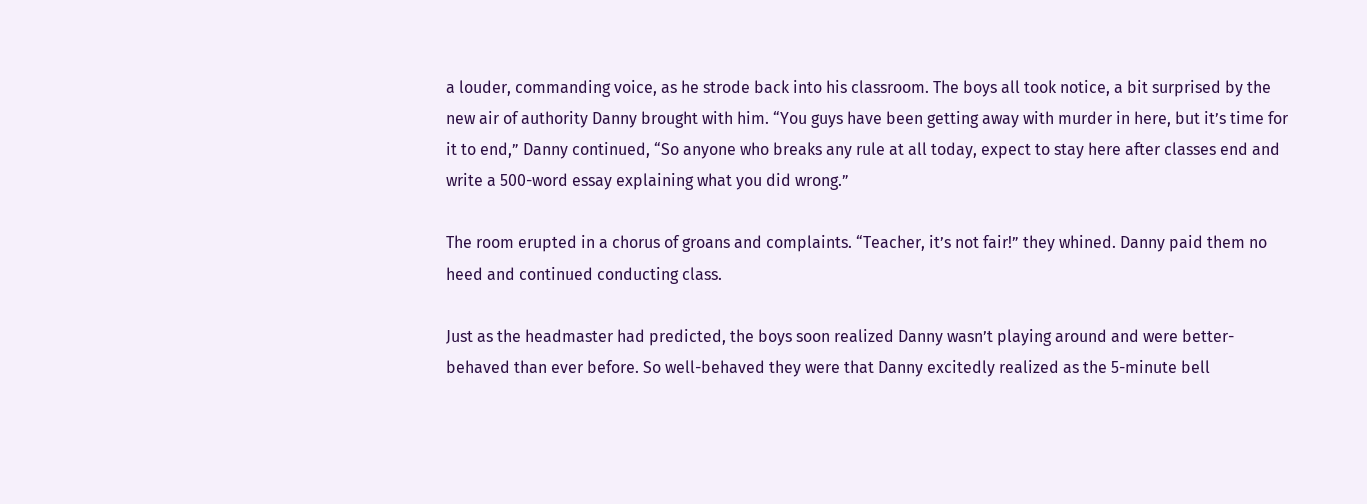a louder, commanding voice, as he strode back into his classroom. The boys all took notice, a bit surprised by the new air of authority Danny brought with him. “You guys have been getting away with murder in here, but it’s time for it to end,” Danny continued, “So anyone who breaks any rule at all today, expect to stay here after classes end and write a 500-word essay explaining what you did wrong.”

The room erupted in a chorus of groans and complaints. “Teacher, it’s not fair!” they whined. Danny paid them no heed and continued conducting class.

Just as the headmaster had predicted, the boys soon realized Danny wasn’t playing around and were better-behaved than ever before. So well-behaved they were that Danny excitedly realized as the 5-minute bell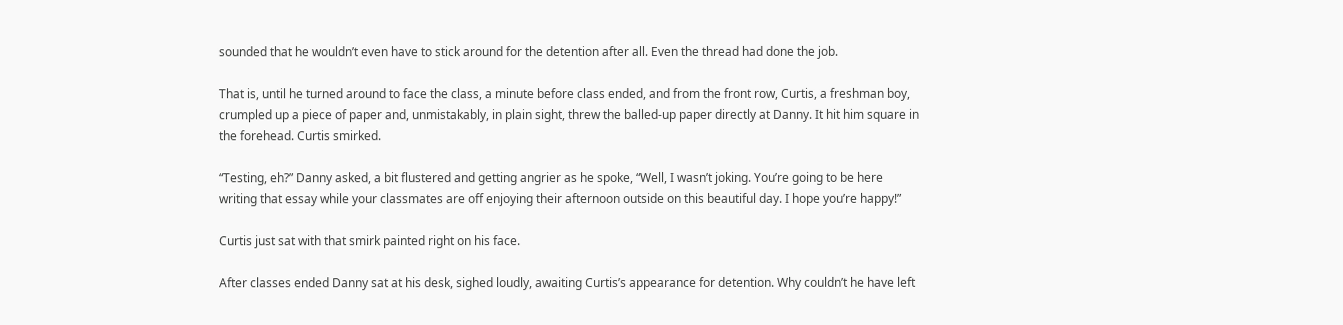sounded that he wouldn’t even have to stick around for the detention after all. Even the thread had done the job.

That is, until he turned around to face the class, a minute before class ended, and from the front row, Curtis, a freshman boy, crumpled up a piece of paper and, unmistakably, in plain sight, threw the balled-up paper directly at Danny. It hit him square in the forehead. Curtis smirked.

“Testing, eh?” Danny asked, a bit flustered and getting angrier as he spoke, “Well, I wasn’t joking. You’re going to be here writing that essay while your classmates are off enjoying their afternoon outside on this beautiful day. I hope you’re happy!”

Curtis just sat with that smirk painted right on his face.

After classes ended Danny sat at his desk, sighed loudly, awaiting Curtis’s appearance for detention. Why couldn’t he have left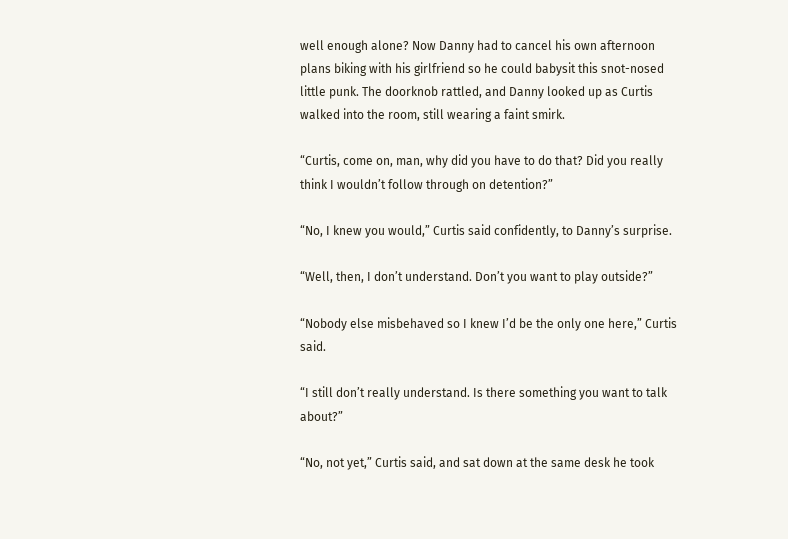well enough alone? Now Danny had to cancel his own afternoon plans biking with his girlfriend so he could babysit this snot-nosed little punk. The doorknob rattled, and Danny looked up as Curtis walked into the room, still wearing a faint smirk.

“Curtis, come on, man, why did you have to do that? Did you really think I wouldn’t follow through on detention?”

“No, I knew you would,” Curtis said confidently, to Danny’s surprise.

“Well, then, I don’t understand. Don’t you want to play outside?”

“Nobody else misbehaved so I knew I’d be the only one here,” Curtis said.

“I still don’t really understand. Is there something you want to talk about?”

“No, not yet,” Curtis said, and sat down at the same desk he took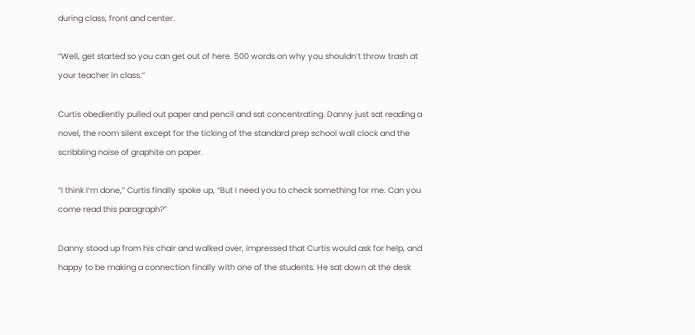during class, front and center.

“Well, get started so you can get out of here. 500 words on why you shouldn’t throw trash at your teacher in class.”

Curtis obediently pulled out paper and pencil and sat concentrating. Danny just sat reading a novel, the room silent except for the ticking of the standard prep school wall clock and the scribbling noise of graphite on paper.

“I think I’m done,” Curtis finally spoke up, “But I need you to check something for me. Can you come read this paragraph?”

Danny stood up from his chair and walked over, impressed that Curtis would ask for help, and happy to be making a connection finally with one of the students. He sat down at the desk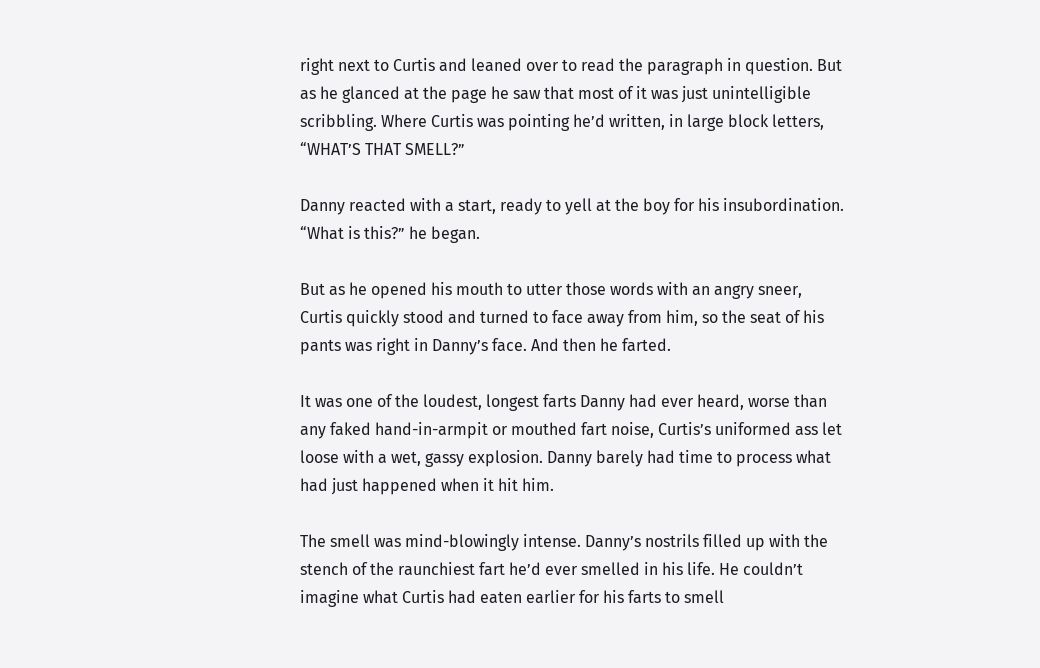right next to Curtis and leaned over to read the paragraph in question. But as he glanced at the page he saw that most of it was just unintelligible scribbling. Where Curtis was pointing he’d written, in large block letters, “WHAT’S THAT SMELL?”

Danny reacted with a start, ready to yell at the boy for his insubordination. “What is this?” he began.

But as he opened his mouth to utter those words with an angry sneer, Curtis quickly stood and turned to face away from him, so the seat of his pants was right in Danny’s face. And then he farted.

It was one of the loudest, longest farts Danny had ever heard, worse than any faked hand-in-armpit or mouthed fart noise, Curtis’s uniformed ass let loose with a wet, gassy explosion. Danny barely had time to process what had just happened when it hit him.

The smell was mind-blowingly intense. Danny’s nostrils filled up with the stench of the raunchiest fart he’d ever smelled in his life. He couldn’t imagine what Curtis had eaten earlier for his farts to smell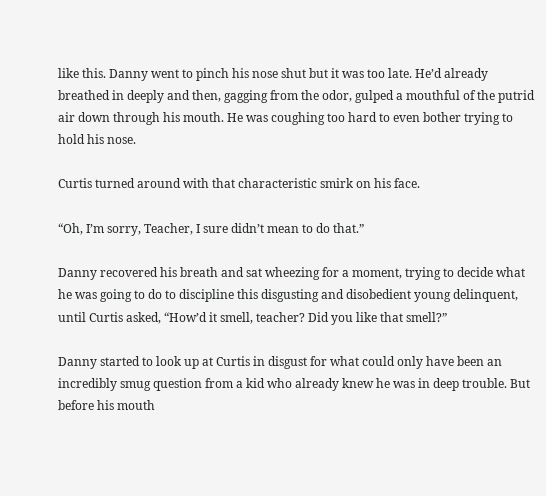like this. Danny went to pinch his nose shut but it was too late. He’d already breathed in deeply and then, gagging from the odor, gulped a mouthful of the putrid air down through his mouth. He was coughing too hard to even bother trying to hold his nose.

Curtis turned around with that characteristic smirk on his face.

“Oh, I’m sorry, Teacher, I sure didn’t mean to do that.”

Danny recovered his breath and sat wheezing for a moment, trying to decide what he was going to do to discipline this disgusting and disobedient young delinquent, until Curtis asked, “How’d it smell, teacher? Did you like that smell?”

Danny started to look up at Curtis in disgust for what could only have been an incredibly smug question from a kid who already knew he was in deep trouble. But before his mouth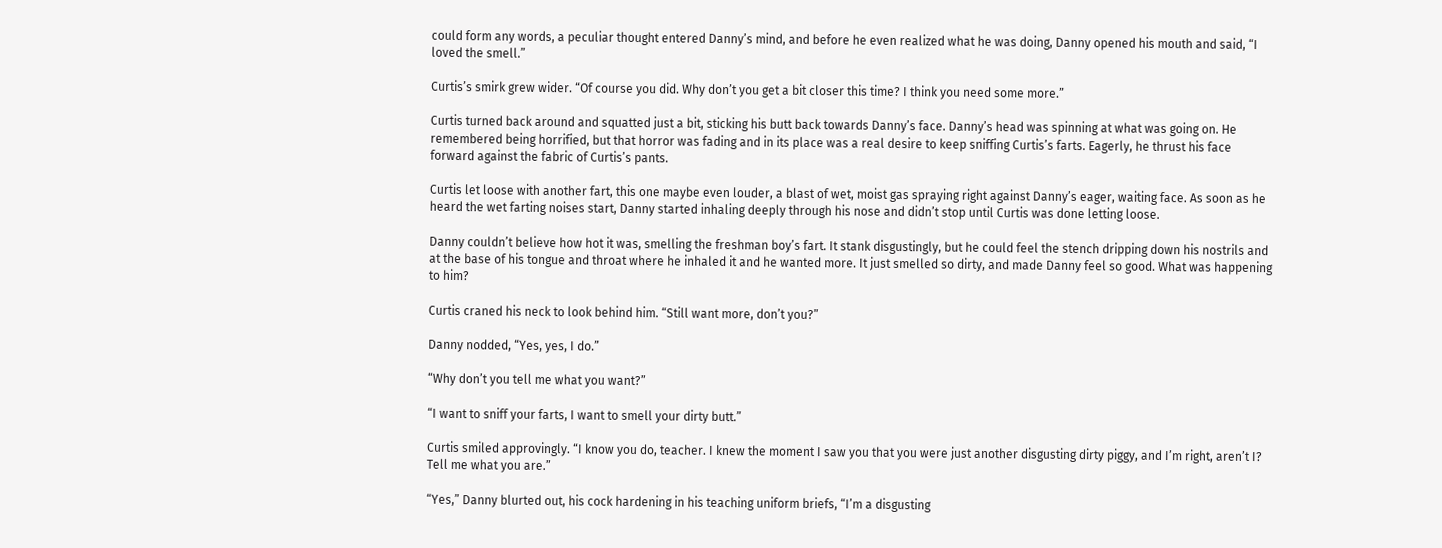could form any words, a peculiar thought entered Danny’s mind, and before he even realized what he was doing, Danny opened his mouth and said, “I loved the smell.”

Curtis’s smirk grew wider. “Of course you did. Why don’t you get a bit closer this time? I think you need some more.”

Curtis turned back around and squatted just a bit, sticking his butt back towards Danny’s face. Danny’s head was spinning at what was going on. He remembered being horrified, but that horror was fading and in its place was a real desire to keep sniffing Curtis’s farts. Eagerly, he thrust his face forward against the fabric of Curtis’s pants.

Curtis let loose with another fart, this one maybe even louder, a blast of wet, moist gas spraying right against Danny’s eager, waiting face. As soon as he heard the wet farting noises start, Danny started inhaling deeply through his nose and didn’t stop until Curtis was done letting loose.

Danny couldn’t believe how hot it was, smelling the freshman boy’s fart. It stank disgustingly, but he could feel the stench dripping down his nostrils and at the base of his tongue and throat where he inhaled it and he wanted more. It just smelled so dirty, and made Danny feel so good. What was happening to him?

Curtis craned his neck to look behind him. “Still want more, don’t you?”

Danny nodded, “Yes, yes, I do.”

“Why don’t you tell me what you want?”

“I want to sniff your farts, I want to smell your dirty butt.”

Curtis smiled approvingly. “I know you do, teacher. I knew the moment I saw you that you were just another disgusting dirty piggy, and I’m right, aren’t I? Tell me what you are.”

“Yes,” Danny blurted out, his cock hardening in his teaching uniform briefs, “I’m a disgusting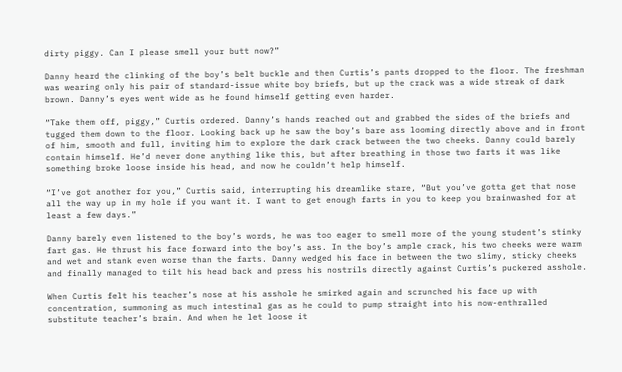dirty piggy. Can I please smell your butt now?”

Danny heard the clinking of the boy’s belt buckle and then Curtis’s pants dropped to the floor. The freshman was wearing only his pair of standard-issue white boy briefs, but up the crack was a wide streak of dark brown. Danny’s eyes went wide as he found himself getting even harder.

“Take them off, piggy,” Curtis ordered. Danny’s hands reached out and grabbed the sides of the briefs and tugged them down to the floor. Looking back up he saw the boy’s bare ass looming directly above and in front of him, smooth and full, inviting him to explore the dark crack between the two cheeks. Danny could barely contain himself. He’d never done anything like this, but after breathing in those two farts it was like something broke loose inside his head, and now he couldn’t help himself.

“I’ve got another for you,” Curtis said, interrupting his dreamlike stare, “But you’ve gotta get that nose all the way up in my hole if you want it. I want to get enough farts in you to keep you brainwashed for at least a few days.”

Danny barely even listened to the boy’s words, he was too eager to smell more of the young student’s stinky fart gas. He thrust his face forward into the boy’s ass. In the boy’s ample crack, his two cheeks were warm and wet and stank even worse than the farts. Danny wedged his face in between the two slimy, sticky cheeks and finally managed to tilt his head back and press his nostrils directly against Curtis’s puckered asshole.

When Curtis felt his teacher’s nose at his asshole he smirked again and scrunched his face up with concentration, summoning as much intestinal gas as he could to pump straight into his now-enthralled substitute teacher’s brain. And when he let loose it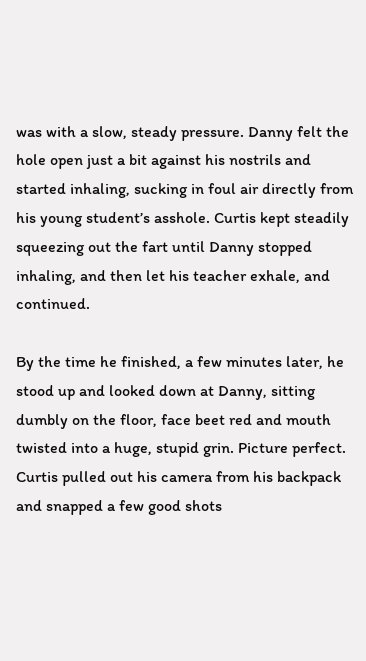was with a slow, steady pressure. Danny felt the hole open just a bit against his nostrils and started inhaling, sucking in foul air directly from his young student’s asshole. Curtis kept steadily squeezing out the fart until Danny stopped inhaling, and then let his teacher exhale, and continued.

By the time he finished, a few minutes later, he stood up and looked down at Danny, sitting dumbly on the floor, face beet red and mouth twisted into a huge, stupid grin. Picture perfect. Curtis pulled out his camera from his backpack and snapped a few good shots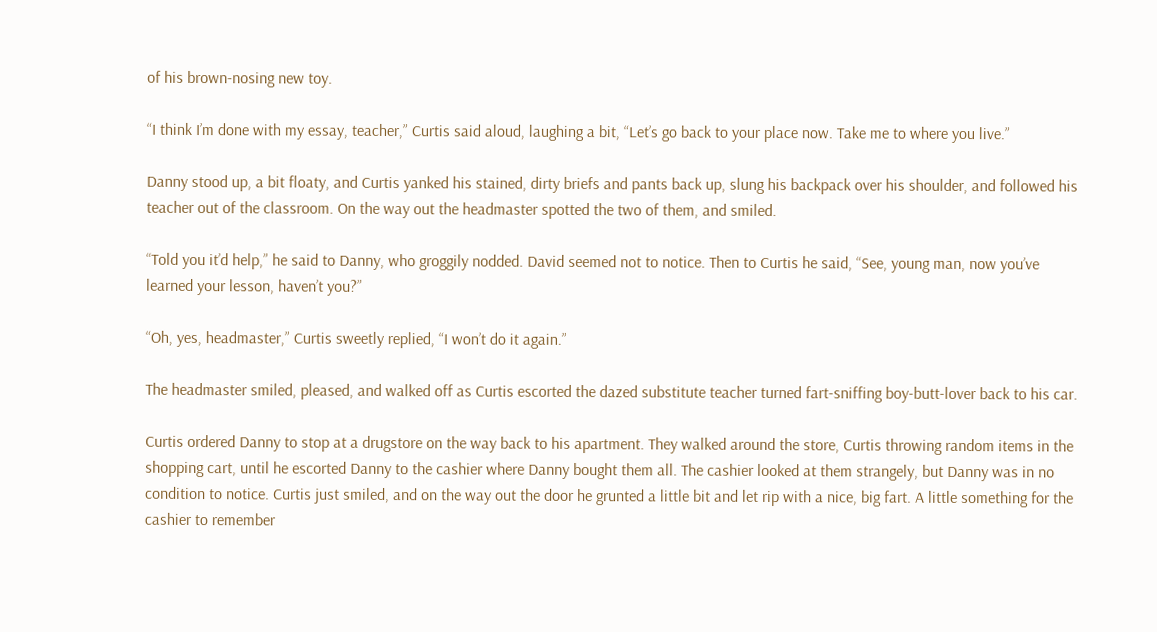of his brown-nosing new toy.

“I think I’m done with my essay, teacher,” Curtis said aloud, laughing a bit, “Let’s go back to your place now. Take me to where you live.”

Danny stood up, a bit floaty, and Curtis yanked his stained, dirty briefs and pants back up, slung his backpack over his shoulder, and followed his teacher out of the classroom. On the way out the headmaster spotted the two of them, and smiled.

“Told you it’d help,” he said to Danny, who groggily nodded. David seemed not to notice. Then to Curtis he said, “See, young man, now you’ve learned your lesson, haven’t you?”

“Oh, yes, headmaster,” Curtis sweetly replied, “I won’t do it again.”

The headmaster smiled, pleased, and walked off as Curtis escorted the dazed substitute teacher turned fart-sniffing boy-butt-lover back to his car.

Curtis ordered Danny to stop at a drugstore on the way back to his apartment. They walked around the store, Curtis throwing random items in the shopping cart, until he escorted Danny to the cashier where Danny bought them all. The cashier looked at them strangely, but Danny was in no condition to notice. Curtis just smiled, and on the way out the door he grunted a little bit and let rip with a nice, big fart. A little something for the cashier to remember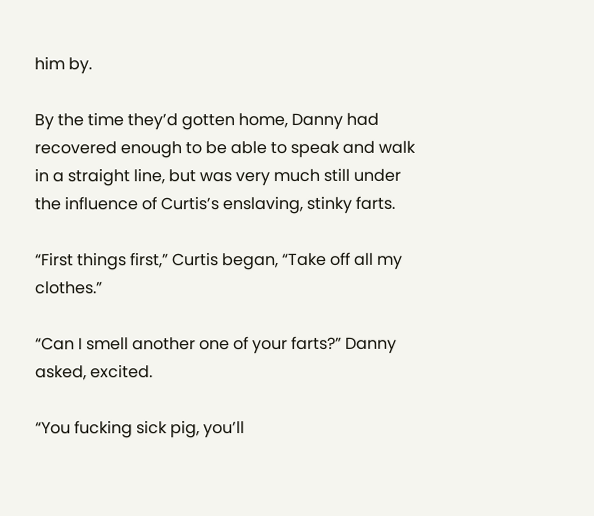him by.

By the time they’d gotten home, Danny had recovered enough to be able to speak and walk in a straight line, but was very much still under the influence of Curtis’s enslaving, stinky farts.

“First things first,” Curtis began, “Take off all my clothes.”

“Can I smell another one of your farts?” Danny asked, excited.

“You fucking sick pig, you’ll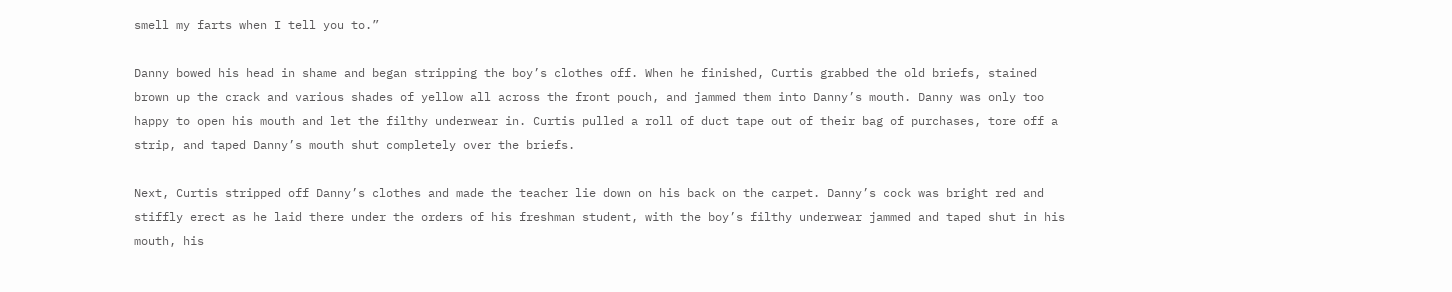smell my farts when I tell you to.”

Danny bowed his head in shame and began stripping the boy’s clothes off. When he finished, Curtis grabbed the old briefs, stained brown up the crack and various shades of yellow all across the front pouch, and jammed them into Danny’s mouth. Danny was only too happy to open his mouth and let the filthy underwear in. Curtis pulled a roll of duct tape out of their bag of purchases, tore off a strip, and taped Danny’s mouth shut completely over the briefs.

Next, Curtis stripped off Danny’s clothes and made the teacher lie down on his back on the carpet. Danny’s cock was bright red and stiffly erect as he laid there under the orders of his freshman student, with the boy’s filthy underwear jammed and taped shut in his mouth, his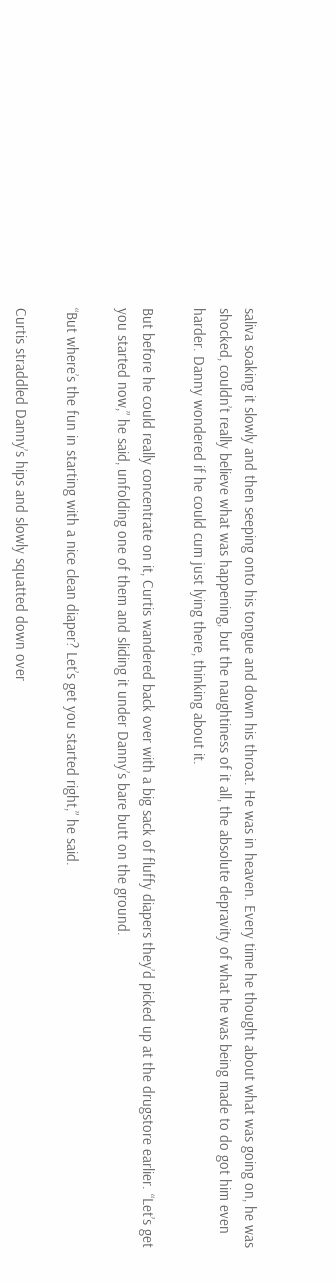saliva soaking it slowly and then seeping onto his tongue and down his throat. He was in heaven. Every time he thought about what was going on, he was shocked, couldn’t really believe what was happening, but the naughtiness of it all, the absolute depravity of what he was being made to do got him even harder. Danny wondered if he could cum just lying there, thinking about it.

But before he could really concentrate on it, Curtis wandered back over with a big sack of fluffy diapers they’d picked up at the drugstore earlier. “Let’s get you started now,” he said, unfolding one of them and sliding it under Danny’s bare butt on the ground.

“But where’s the fun in starting with a nice clean diaper? Let’s get you started right,” he said.

Curtis straddled Danny’s hips and slowly squatted down over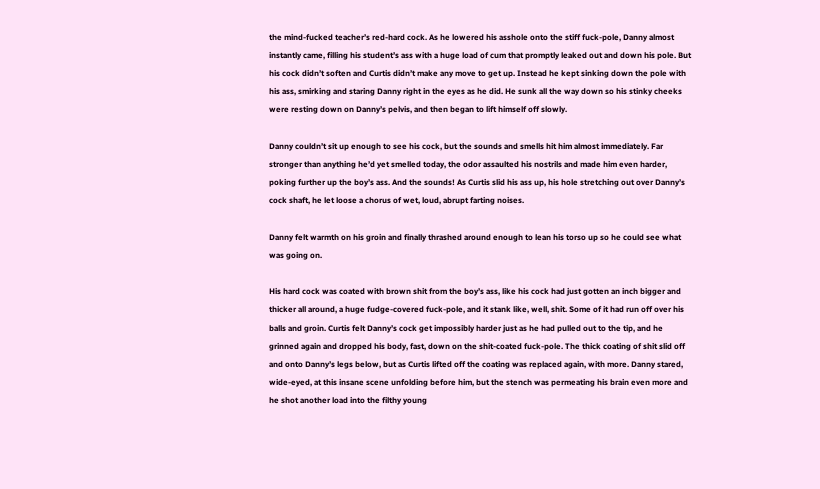the mind-fucked teacher’s red-hard cock. As he lowered his asshole onto the stiff fuck-pole, Danny almost instantly came, filling his student’s ass with a huge load of cum that promptly leaked out and down his pole. But his cock didn’t soften and Curtis didn’t make any move to get up. Instead he kept sinking down the pole with his ass, smirking and staring Danny right in the eyes as he did. He sunk all the way down so his stinky cheeks were resting down on Danny’s pelvis, and then began to lift himself off slowly.

Danny couldn’t sit up enough to see his cock, but the sounds and smells hit him almost immediately. Far stronger than anything he’d yet smelled today, the odor assaulted his nostrils and made him even harder, poking further up the boy’s ass. And the sounds! As Curtis slid his ass up, his hole stretching out over Danny’s cock shaft, he let loose a chorus of wet, loud, abrupt farting noises.

Danny felt warmth on his groin and finally thrashed around enough to lean his torso up so he could see what was going on.

His hard cock was coated with brown shit from the boy’s ass, like his cock had just gotten an inch bigger and thicker all around, a huge fudge-covered fuck-pole, and it stank like, well, shit. Some of it had run off over his balls and groin. Curtis felt Danny’s cock get impossibly harder just as he had pulled out to the tip, and he grinned again and dropped his body, fast, down on the shit-coated fuck-pole. The thick coating of shit slid off and onto Danny’s legs below, but as Curtis lifted off the coating was replaced again, with more. Danny stared, wide-eyed, at this insane scene unfolding before him, but the stench was permeating his brain even more and he shot another load into the filthy young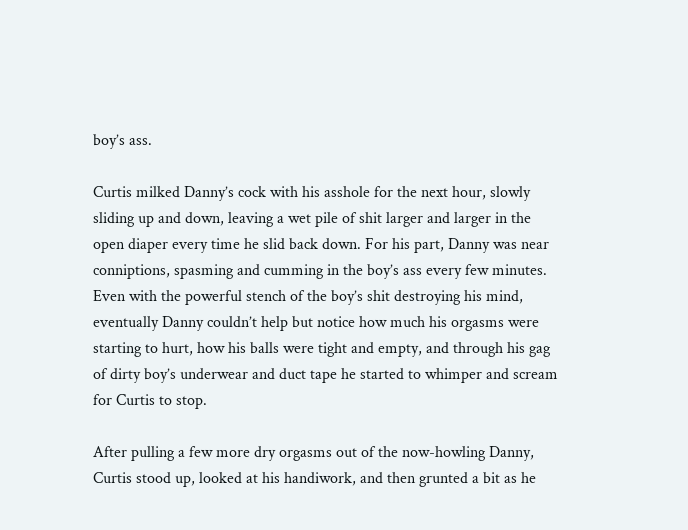boy’s ass.

Curtis milked Danny’s cock with his asshole for the next hour, slowly sliding up and down, leaving a wet pile of shit larger and larger in the open diaper every time he slid back down. For his part, Danny was near conniptions, spasming and cumming in the boy’s ass every few minutes. Even with the powerful stench of the boy’s shit destroying his mind, eventually Danny couldn’t help but notice how much his orgasms were starting to hurt, how his balls were tight and empty, and through his gag of dirty boy’s underwear and duct tape he started to whimper and scream for Curtis to stop.

After pulling a few more dry orgasms out of the now-howling Danny, Curtis stood up, looked at his handiwork, and then grunted a bit as he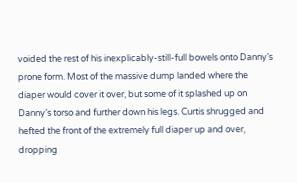voided the rest of his inexplicably-still-full bowels onto Danny’s prone form. Most of the massive dump landed where the diaper would cover it over, but some of it splashed up on Danny’s torso and further down his legs. Curtis shrugged and hefted the front of the extremely full diaper up and over, dropping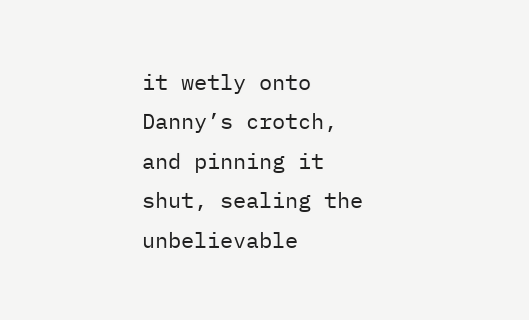it wetly onto Danny’s crotch, and pinning it shut, sealing the unbelievable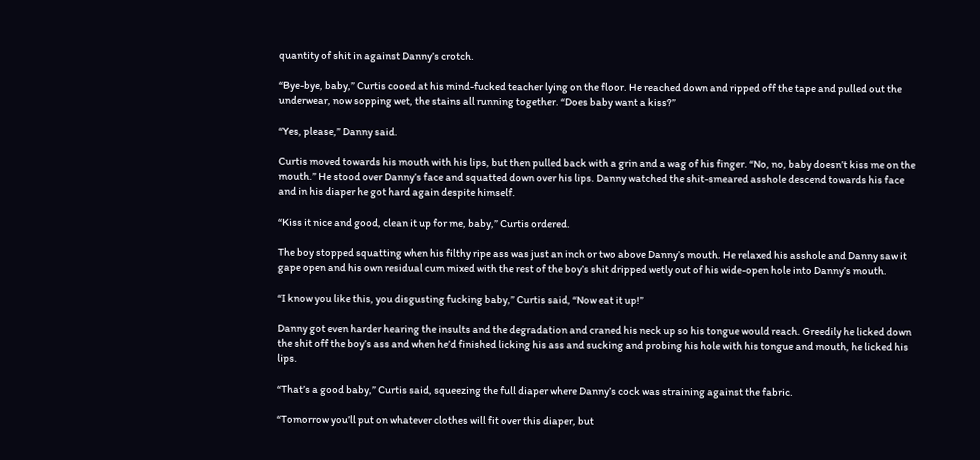quantity of shit in against Danny’s crotch.

“Bye-bye, baby,” Curtis cooed at his mind-fucked teacher lying on the floor. He reached down and ripped off the tape and pulled out the underwear, now sopping wet, the stains all running together. “Does baby want a kiss?”

“Yes, please,” Danny said.

Curtis moved towards his mouth with his lips, but then pulled back with a grin and a wag of his finger. “No, no, baby doesn’t kiss me on the mouth.” He stood over Danny’s face and squatted down over his lips. Danny watched the shit-smeared asshole descend towards his face and in his diaper he got hard again despite himself.

“Kiss it nice and good, clean it up for me, baby,” Curtis ordered.

The boy stopped squatting when his filthy ripe ass was just an inch or two above Danny’s mouth. He relaxed his asshole and Danny saw it gape open and his own residual cum mixed with the rest of the boy’s shit dripped wetly out of his wide-open hole into Danny’s mouth.

“I know you like this, you disgusting fucking baby,” Curtis said, “Now eat it up!”

Danny got even harder hearing the insults and the degradation and craned his neck up so his tongue would reach. Greedily he licked down the shit off the boy’s ass and when he’d finished licking his ass and sucking and probing his hole with his tongue and mouth, he licked his lips.

“That’s a good baby,” Curtis said, squeezing the full diaper where Danny’s cock was straining against the fabric.

“Tomorrow you’ll put on whatever clothes will fit over this diaper, but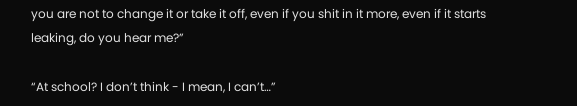you are not to change it or take it off, even if you shit in it more, even if it starts leaking, do you hear me?”

“At school? I don’t think - I mean, I can’t…”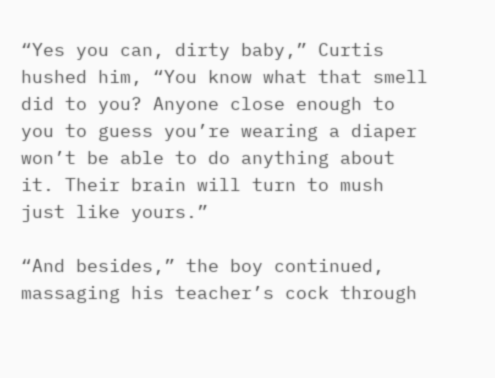“Yes you can, dirty baby,” Curtis hushed him, “You know what that smell did to you? Anyone close enough to you to guess you’re wearing a diaper won’t be able to do anything about it. Their brain will turn to mush just like yours.”

“And besides,” the boy continued, massaging his teacher’s cock through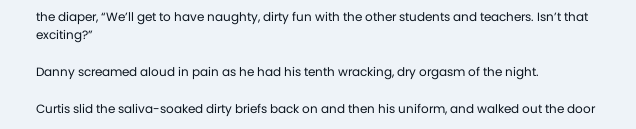the diaper, “We’ll get to have naughty, dirty fun with the other students and teachers. Isn’t that exciting?”

Danny screamed aloud in pain as he had his tenth wracking, dry orgasm of the night.

Curtis slid the saliva-soaked dirty briefs back on and then his uniform, and walked out the door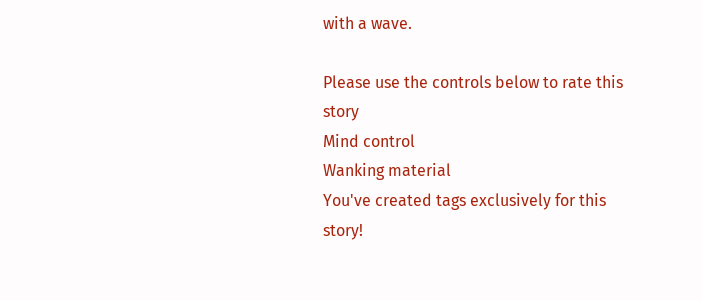with a wave.

Please use the controls below to rate this story
Mind control
Wanking material
You've created tags exclusively for this story!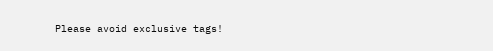Please avoid exclusive tags!